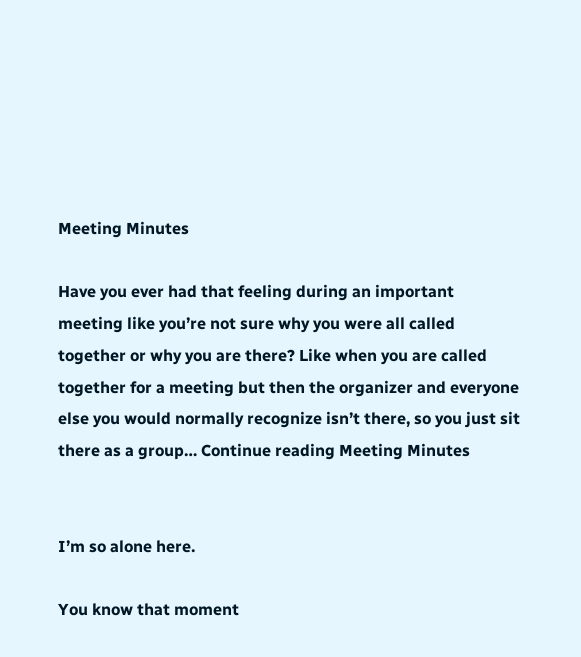Meeting Minutes

Have you ever had that feeling during an important meeting like you’re not sure why you were all called together or why you are there? Like when you are called together for a meeting but then the organizer and everyone else you would normally recognize isn’t there, so you just sit there as a group… Continue reading Meeting Minutes


I’m so alone here.

You know that moment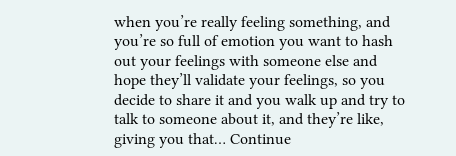when you’re really feeling something, and you’re so full of emotion you want to hash out your feelings with someone else and hope they’ll validate your feelings, so you decide to share it and you walk up and try to talk to someone about it, and they’re like, giving you that… Continue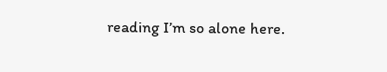reading I’m so alone here.